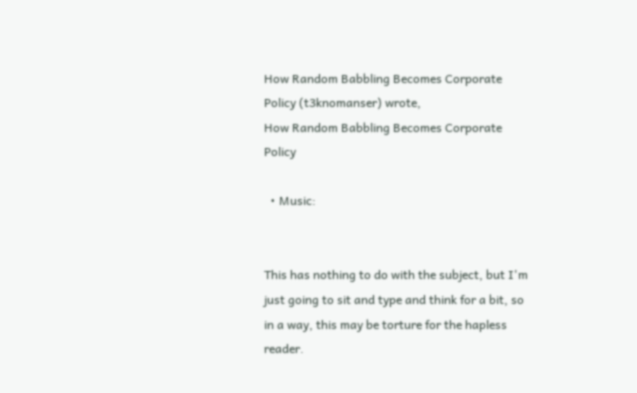How Random Babbling Becomes Corporate Policy (t3knomanser) wrote,
How Random Babbling Becomes Corporate Policy

  • Music:


This has nothing to do with the subject, but I'm just going to sit and type and think for a bit, so in a way, this may be torture for the hapless reader.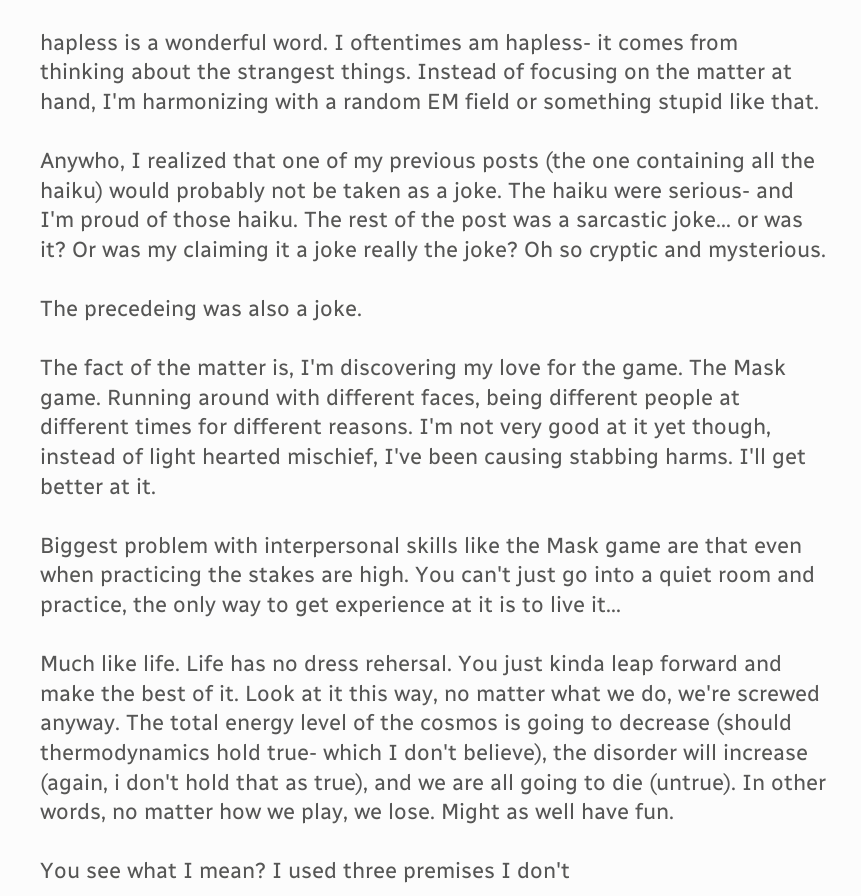hapless is a wonderful word. I oftentimes am hapless- it comes from thinking about the strangest things. Instead of focusing on the matter at hand, I'm harmonizing with a random EM field or something stupid like that.

Anywho, I realized that one of my previous posts (the one containing all the haiku) would probably not be taken as a joke. The haiku were serious- and I'm proud of those haiku. The rest of the post was a sarcastic joke... or was it? Or was my claiming it a joke really the joke? Oh so cryptic and mysterious.

The precedeing was also a joke.

The fact of the matter is, I'm discovering my love for the game. The Mask game. Running around with different faces, being different people at different times for different reasons. I'm not very good at it yet though, instead of light hearted mischief, I've been causing stabbing harms. I'll get better at it.

Biggest problem with interpersonal skills like the Mask game are that even when practicing the stakes are high. You can't just go into a quiet room and practice, the only way to get experience at it is to live it...

Much like life. Life has no dress rehersal. You just kinda leap forward and make the best of it. Look at it this way, no matter what we do, we're screwed anyway. The total energy level of the cosmos is going to decrease (should thermodynamics hold true- which I don't believe), the disorder will increase (again, i don't hold that as true), and we are all going to die (untrue). In other words, no matter how we play, we lose. Might as well have fun.

You see what I mean? I used three premises I don't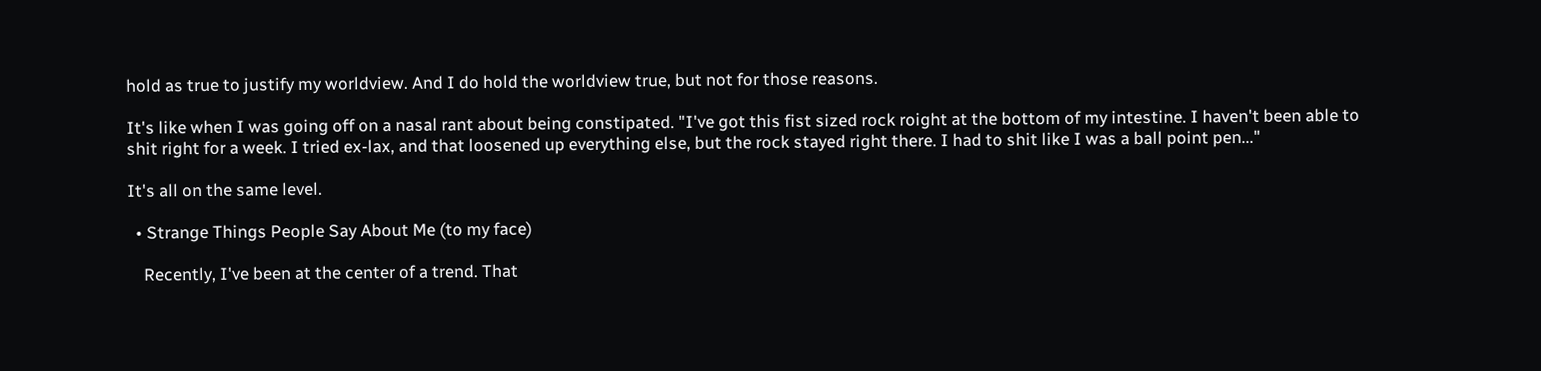hold as true to justify my worldview. And I do hold the worldview true, but not for those reasons.

It's like when I was going off on a nasal rant about being constipated. "I've got this fist sized rock roight at the bottom of my intestine. I haven't been able to shit right for a week. I tried ex-lax, and that loosened up everything else, but the rock stayed right there. I had to shit like I was a ball point pen..."

It's all on the same level.

  • Strange Things People Say About Me (to my face)

    Recently, I've been at the center of a trend. That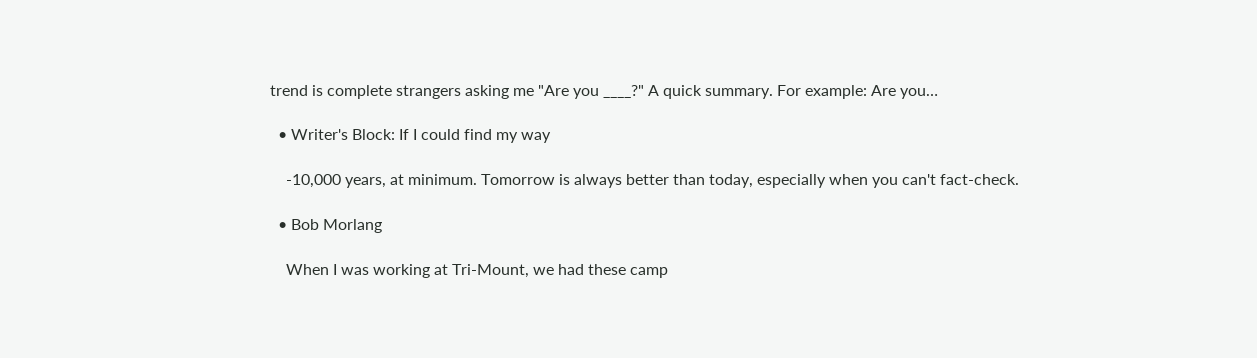trend is complete strangers asking me "Are you ____?" A quick summary. For example: Are you…

  • Writer's Block: If I could find my way

    -10,000 years, at minimum. Tomorrow is always better than today, especially when you can't fact-check.

  • Bob Morlang

    When I was working at Tri-Mount, we had these camp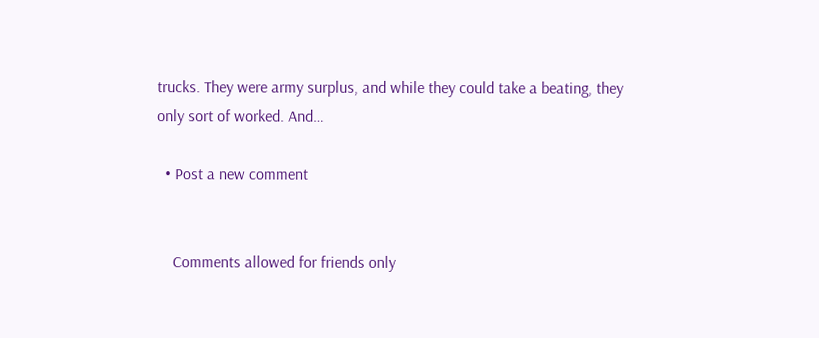trucks. They were army surplus, and while they could take a beating, they only sort of worked. And…

  • Post a new comment


    Comments allowed for friends only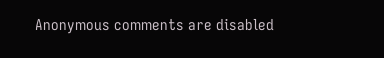Anonymous comments are disabled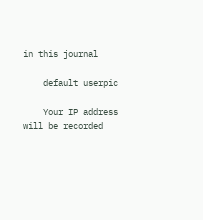in this journal

    default userpic

    Your IP address will be recorded